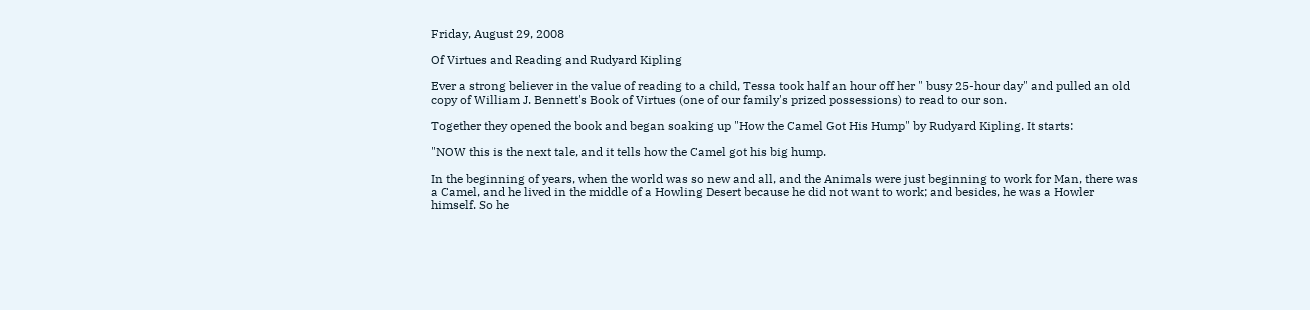Friday, August 29, 2008

Of Virtues and Reading and Rudyard Kipling

Ever a strong believer in the value of reading to a child, Tessa took half an hour off her " busy 25-hour day" and pulled an old copy of William J. Bennett's Book of Virtues (one of our family's prized possessions) to read to our son.

Together they opened the book and began soaking up "How the Camel Got His Hump" by Rudyard Kipling. It starts:

"NOW this is the next tale, and it tells how the Camel got his big hump.

In the beginning of years, when the world was so new and all, and the Animals were just beginning to work for Man, there was a Camel, and he lived in the middle of a Howling Desert because he did not want to work; and besides, he was a Howler himself. So he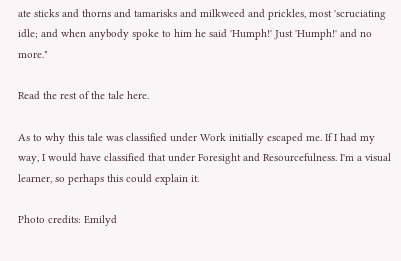ate sticks and thorns and tamarisks and milkweed and prickles, most 'scruciating idle; and when anybody spoke to him he said 'Humph!' Just 'Humph!' and no more."

Read the rest of the tale here.

As to why this tale was classified under Work initially escaped me. If I had my way, I would have classified that under Foresight and Resourcefulness. I'm a visual learner, so perhaps this could explain it.

Photo credits: Emilyd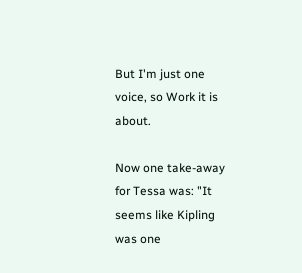But I'm just one voice, so Work it is about.

Now one take-away for Tessa was: "It seems like Kipling was one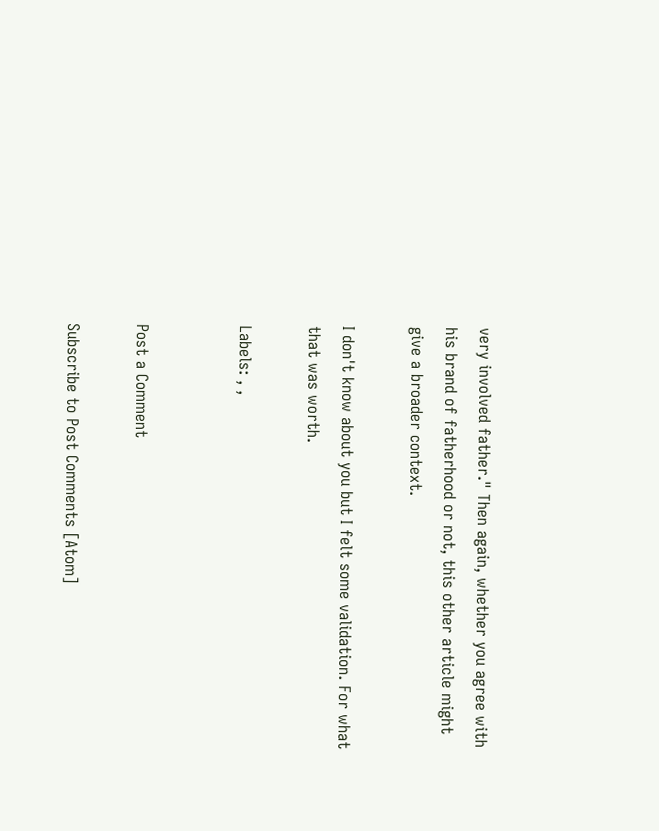very involved father." Then again, whether you agree with his brand of fatherhood or not, this other article might give a broader context.

I don't know about you but I felt some validation. For what that was worth.

Labels: , ,


Post a Comment

Subscribe to Post Comments [Atom]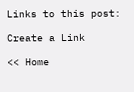Links to this post:

Create a Link

<< Home